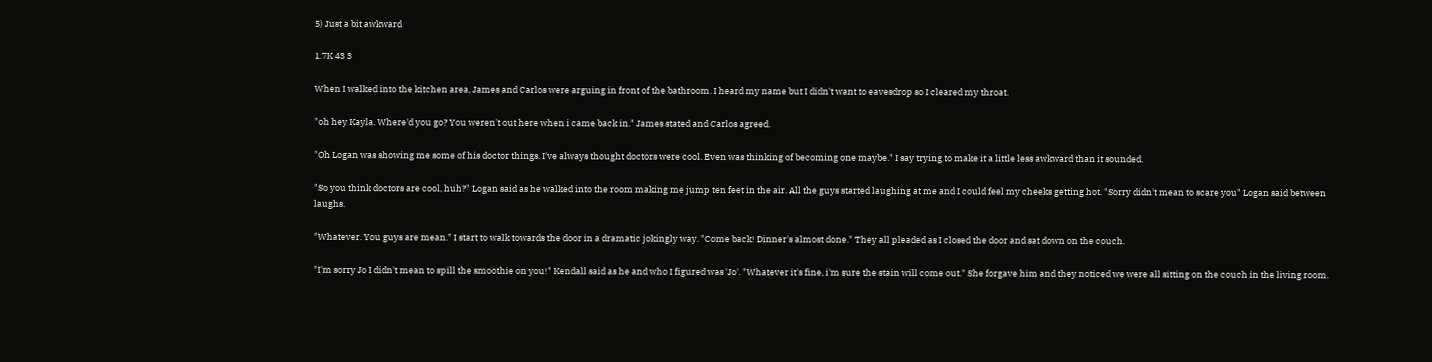5) Just a bit awkward

1.7K 43 3

When I walked into the kitchen area, James and Carlos were arguing in front of the bathroom. I heard my name but I didn't want to eavesdrop so I cleared my throat.

"oh hey Kayla. Where'd you go? You weren't out here when i came back in." James stated and Carlos agreed.

"Oh Logan was showing me some of his doctor things. I've always thought doctors were cool. Even was thinking of becoming one maybe." I say trying to make it a little less awkward than it sounded.

"So you think doctors are cool, huh?" Logan said as he walked into the room making me jump ten feet in the air. All the guys started laughing at me and I could feel my cheeks getting hot. "Sorry didn't mean to scare you" Logan said between laughs.

"Whatever. You guys are mean." I start to walk towards the door in a dramatic jokingly way. "Come back! Dinner's almost done." They all pleaded as I closed the door and sat down on the couch.

"I'm sorry Jo I didn't mean to spill the smoothie on you!" Kendall said as he and who I figured was 'Jo'. "Whatever it's fine, i'm sure the stain will come out." She forgave him and they noticed we were all sitting on the couch in the living room.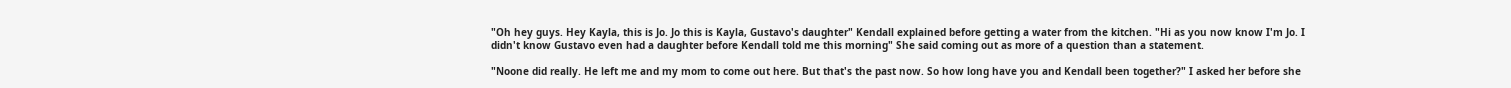"Oh hey guys. Hey Kayla, this is Jo. Jo this is Kayla, Gustavo's daughter" Kendall explained before getting a water from the kitchen. "Hi as you now know I'm Jo. I didn't know Gustavo even had a daughter before Kendall told me this morning" She said coming out as more of a question than a statement.

"Noone did really. He left me and my mom to come out here. But that's the past now. So how long have you and Kendall been together?" I asked her before she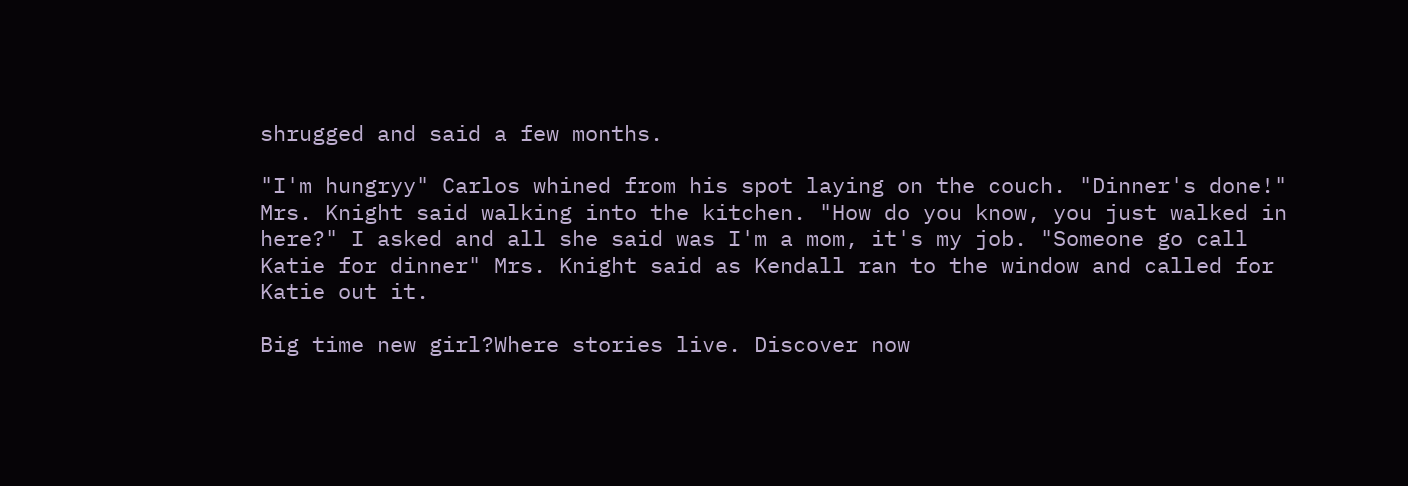shrugged and said a few months.

"I'm hungryy" Carlos whined from his spot laying on the couch. "Dinner's done!" Mrs. Knight said walking into the kitchen. "How do you know, you just walked in here?" I asked and all she said was I'm a mom, it's my job. "Someone go call Katie for dinner" Mrs. Knight said as Kendall ran to the window and called for Katie out it.

Big time new girl?Where stories live. Discover now